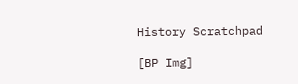History Scratchpad

[BP Img]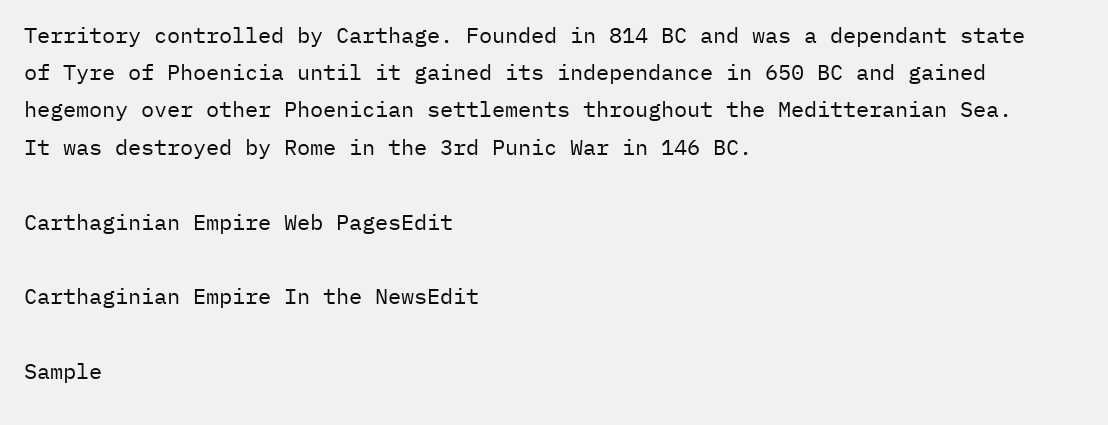Territory controlled by Carthage. Founded in 814 BC and was a dependant state of Tyre of Phoenicia until it gained its independance in 650 BC and gained hegemony over other Phoenician settlements throughout the Meditteranian Sea. It was destroyed by Rome in the 3rd Punic War in 146 BC.

Carthaginian Empire Web PagesEdit

Carthaginian Empire In the NewsEdit

Sample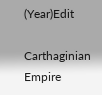(Year)Edit

Carthaginian Empire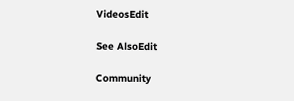VideosEdit

See AlsoEdit

Community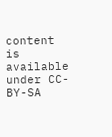content is available under CC-BY-SA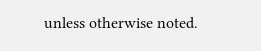unless otherwise noted.